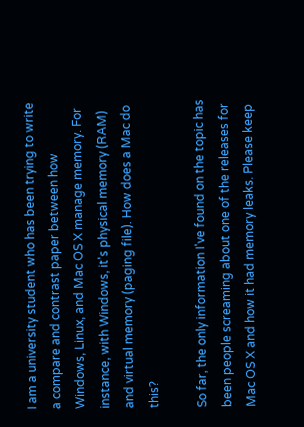I am a university student who has been trying to write a compare and contrast paper between how Windows, Linux, and Mac OS X manage memory. For instance, with Windows, it's physical memory (RAM) and virtual memory (paging file). How does a Mac do this?

So far, the only information I've found on the topic has been people screaming about one of the releases for Mac OS X and how it had memory leaks. Please keep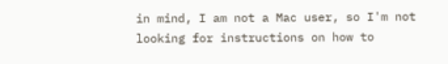in mind, I am not a Mac user, so I'm not looking for instructions on how to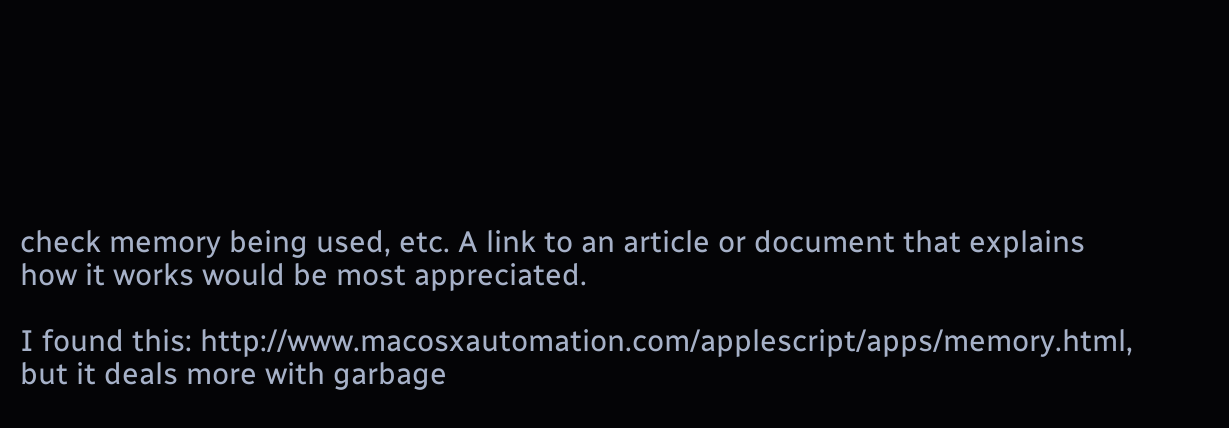check memory being used, etc. A link to an article or document that explains how it works would be most appreciated.

I found this: http://www.macosxautomation.com/applescript/apps/memory.html, but it deals more with garbage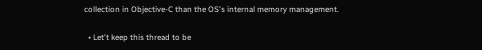collection in Objective-C than the OS's internal memory management.

  • Let't keep this thread to be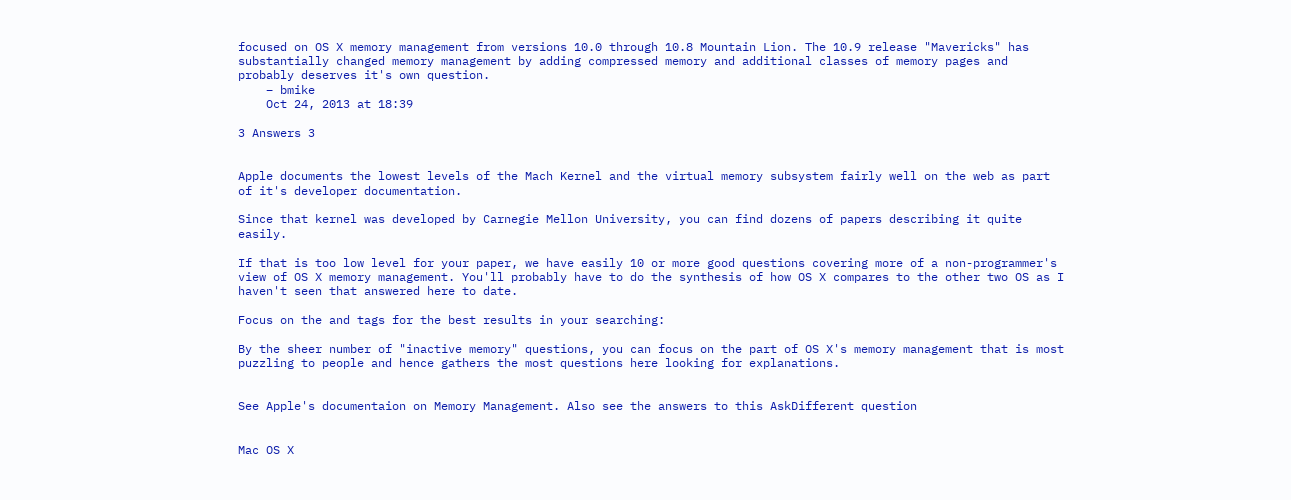focused on OS X memory management from versions 10.0 through 10.8 Mountain Lion. The 10.9 release "Mavericks" has substantially changed memory management by adding compressed memory and additional classes of memory pages and probably deserves it's own question.
    – bmike
    Oct 24, 2013 at 18:39

3 Answers 3


Apple documents the lowest levels of the Mach Kernel and the virtual memory subsystem fairly well on the web as part of it's developer documentation.

Since that kernel was developed by Carnegie Mellon University, you can find dozens of papers describing it quite easily.

If that is too low level for your paper, we have easily 10 or more good questions covering more of a non-programmer's view of OS X memory management. You'll probably have to do the synthesis of how OS X compares to the other two OS as I haven't seen that answered here to date.

Focus on the and tags for the best results in your searching:

By the sheer number of "inactive memory" questions, you can focus on the part of OS X's memory management that is most puzzling to people and hence gathers the most questions here looking for explanations.


See Apple's documentaion on Memory Management. Also see the answers to this AskDifferent question


Mac OS X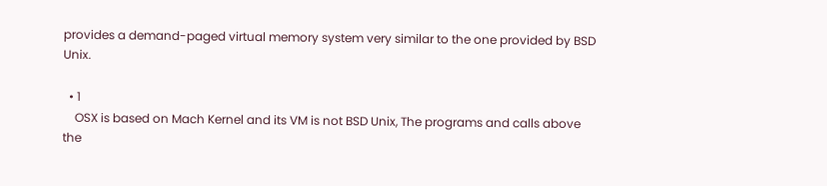provides a demand-paged virtual memory system very similar to the one provided by BSD Unix.

  • 1
    OSX is based on Mach Kernel and its VM is not BSD Unix, The programs and calls above the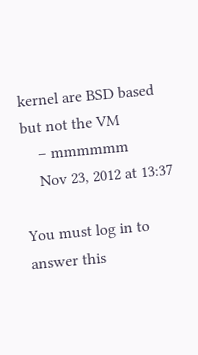kernel are BSD based but not the VM
    – mmmmmm
    Nov 23, 2012 at 13:37

You must log in to answer this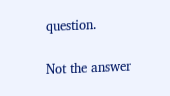question.

Not the answer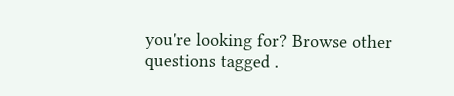you're looking for? Browse other questions tagged .